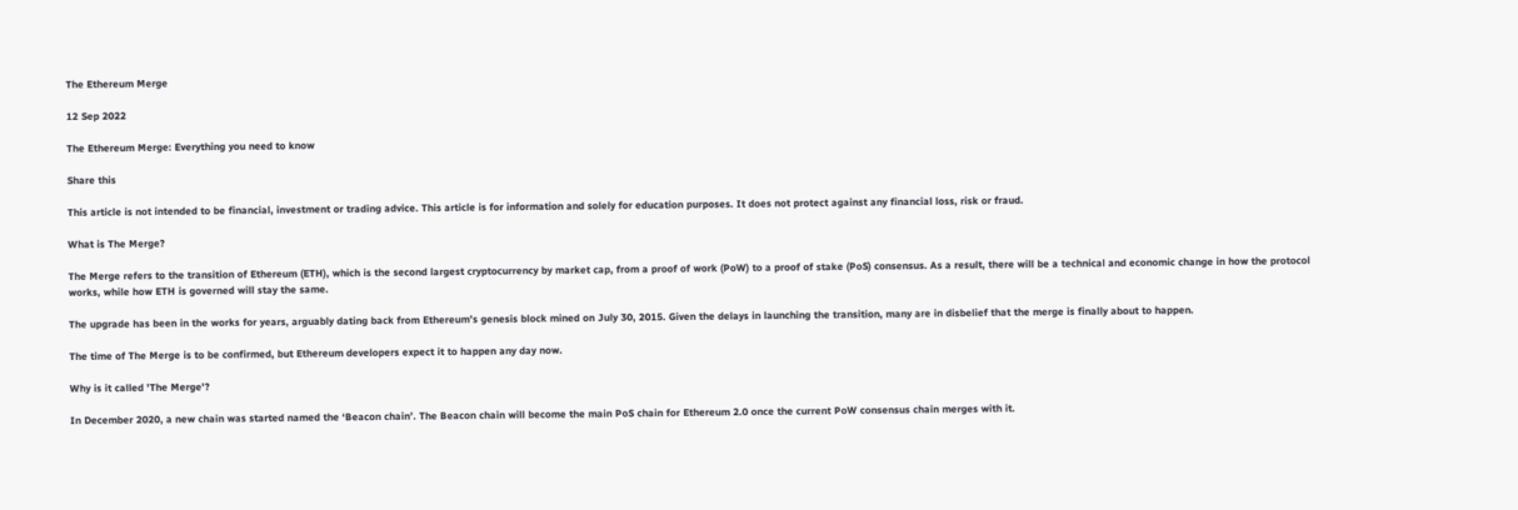The Ethereum Merge

12 Sep 2022

The Ethereum Merge: Everything you need to know

Share this

This article is not intended to be financial, investment or trading advice. This article is for information and solely for education purposes. It does not protect against any financial loss, risk or fraud.

What is The Merge?

The Merge refers to the transition of Ethereum (ETH), which is the second largest cryptocurrency by market cap, from a proof of work (PoW) to a proof of stake (PoS) consensus. As a result, there will be a technical and economic change in how the protocol works, while how ETH is governed will stay the same.

The upgrade has been in the works for years, arguably dating back from Ethereum’s genesis block mined on July 30, 2015. Given the delays in launching the transition, many are in disbelief that the merge is finally about to happen.

The time of The Merge is to be confirmed, but Ethereum developers expect it to happen any day now.

Why is it called 'The Merge'?

In December 2020, a new chain was started named the ‘Beacon chain’. The Beacon chain will become the main PoS chain for Ethereum 2.0 once the current PoW consensus chain merges with it.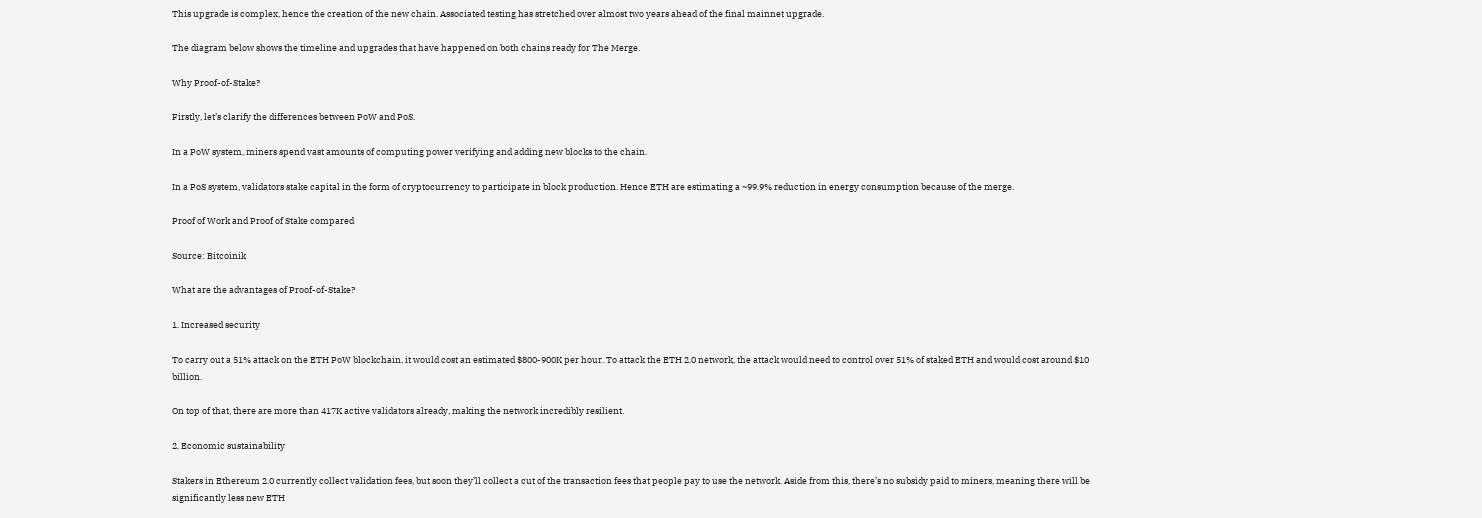This upgrade is complex, hence the creation of the new chain. Associated testing has stretched over almost two years ahead of the final mainnet upgrade.

The diagram below shows the timeline and upgrades that have happened on both chains ready for The Merge.

Why Proof-of-Stake?

Firstly, let’s clarify the differences between PoW and PoS.

In a PoW system, miners spend vast amounts of computing power verifying and adding new blocks to the chain.

In a PoS system, validators stake capital in the form of cryptocurrency to participate in block production. Hence ETH are estimating a ~99.9% reduction in energy consumption because of the merge.

Proof of Work and Proof of Stake compared

Source: Bitcoinik

What are the advantages of Proof-of-Stake?

1. Increased security

To carry out a 51% attack on the ETH PoW blockchain, it would cost an estimated $800-900K per hour. To attack the ETH 2.0 network, the attack would need to control over 51% of staked ETH and would cost around $10 billion.

On top of that, there are more than 417K active validators already, making the network incredibly resilient.

2. Economic sustainability

Stakers in Ethereum 2.0 currently collect validation fees, but soon they’ll collect a cut of the transaction fees that people pay to use the network. Aside from this, there’s no subsidy paid to miners, meaning there will be significantly less new ETH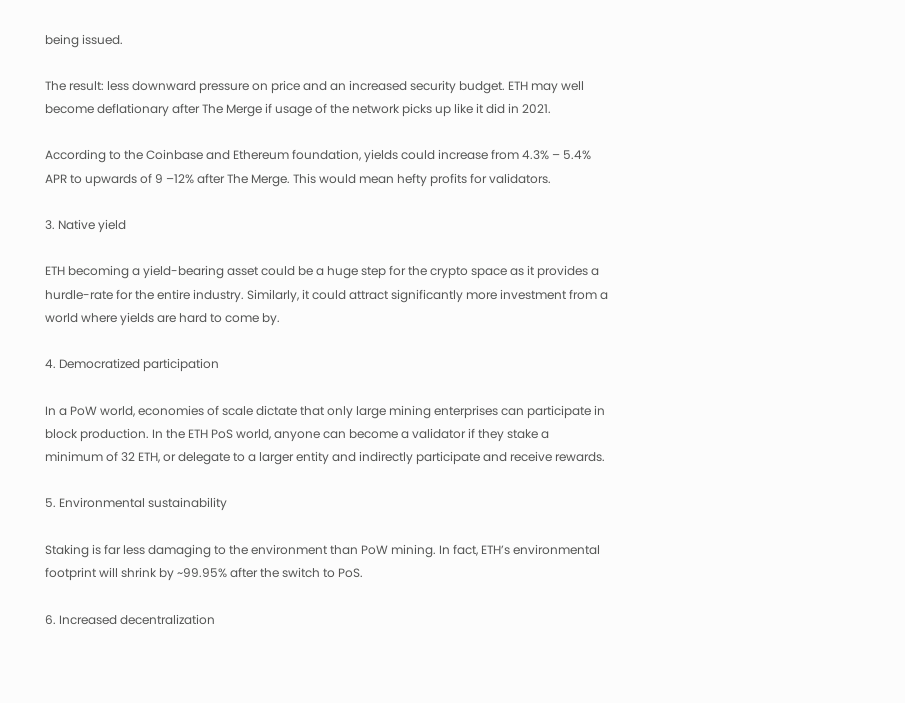being issued.

The result: less downward pressure on price and an increased security budget. ETH may well become deflationary after The Merge if usage of the network picks up like it did in 2021.

According to the Coinbase and Ethereum foundation, yields could increase from 4.3% – 5.4% APR to upwards of 9 –12% after The Merge. This would mean hefty profits for validators.

3. Native yield

ETH becoming a yield-bearing asset could be a huge step for the crypto space as it provides a hurdle-rate for the entire industry. Similarly, it could attract significantly more investment from a world where yields are hard to come by.

4. Democratized participation

In a PoW world, economies of scale dictate that only large mining enterprises can participate in block production. In the ETH PoS world, anyone can become a validator if they stake a minimum of 32 ETH, or delegate to a larger entity and indirectly participate and receive rewards.

5. Environmental sustainability

Staking is far less damaging to the environment than PoW mining. In fact, ETH’s environmental footprint will shrink by ~99.95% after the switch to PoS.

6. Increased decentralization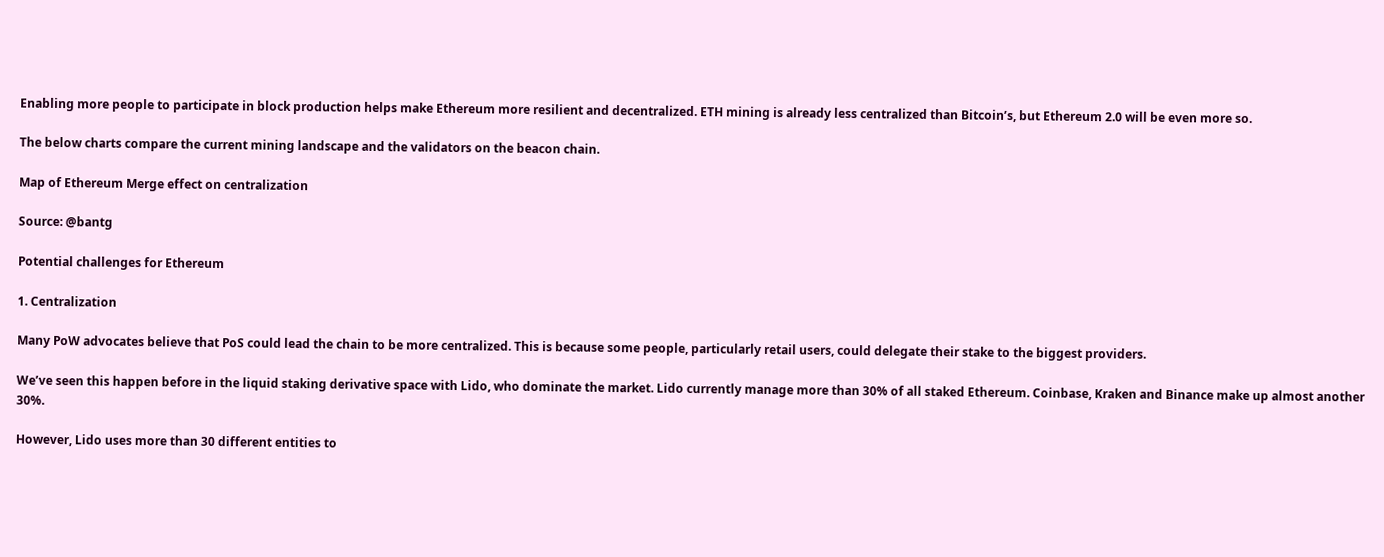Enabling more people to participate in block production helps make Ethereum more resilient and decentralized. ETH mining is already less centralized than Bitcoin’s, but Ethereum 2.0 will be even more so.

The below charts compare the current mining landscape and the validators on the beacon chain.

Map of Ethereum Merge effect on centralization

Source: @bantg

Potential challenges for Ethereum

1. Centralization

Many PoW advocates believe that PoS could lead the chain to be more centralized. This is because some people, particularly retail users, could delegate their stake to the biggest providers.

We’ve seen this happen before in the liquid staking derivative space with Lido, who dominate the market. Lido currently manage more than 30% of all staked Ethereum. Coinbase, Kraken and Binance make up almost another 30%.

However, Lido uses more than 30 different entities to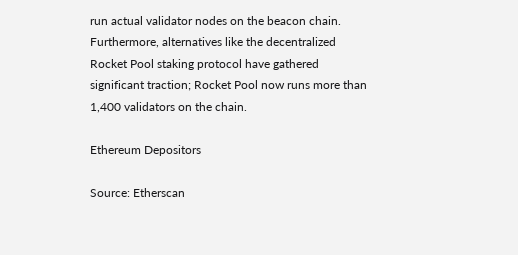run actual validator nodes on the beacon chain. Furthermore, alternatives like the decentralized Rocket Pool staking protocol have gathered significant traction; Rocket Pool now runs more than 1,400 validators on the chain.

Ethereum Depositors

Source: Etherscan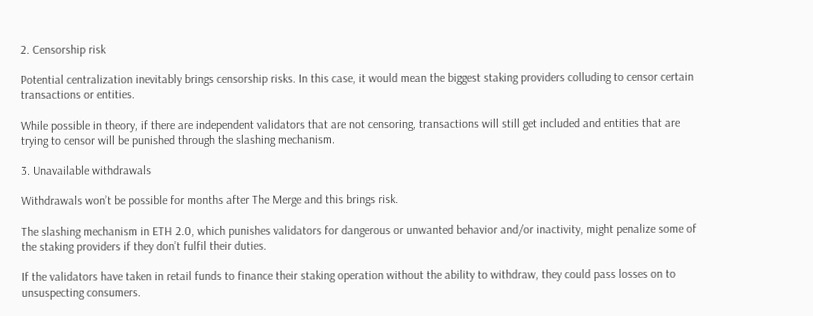2. Censorship risk

Potential centralization inevitably brings censorship risks. In this case, it would mean the biggest staking providers colluding to censor certain transactions or entities.

While possible in theory, if there are independent validators that are not censoring, transactions will still get included and entities that are trying to censor will be punished through the slashing mechanism.

3. Unavailable withdrawals

Withdrawals won’t be possible for months after The Merge and this brings risk.

The slashing mechanism in ETH 2.0, which punishes validators for dangerous or unwanted behavior and/or inactivity, might penalize some of the staking providers if they don’t fulfil their duties.

If the validators have taken in retail funds to finance their staking operation without the ability to withdraw, they could pass losses on to unsuspecting consumers.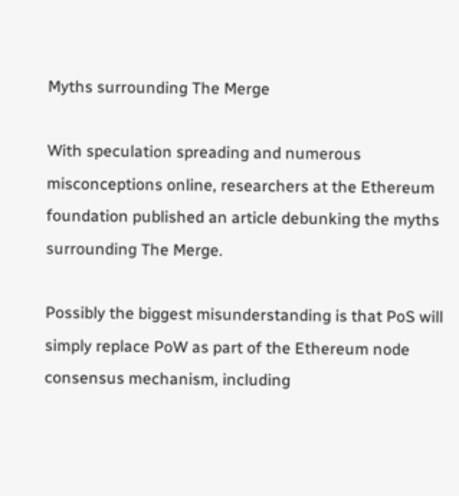Myths surrounding The Merge

With speculation spreading and numerous misconceptions online, researchers at the Ethereum foundation published an article debunking the myths surrounding The Merge.

Possibly the biggest misunderstanding is that PoS will simply replace PoW as part of the Ethereum node consensus mechanism, including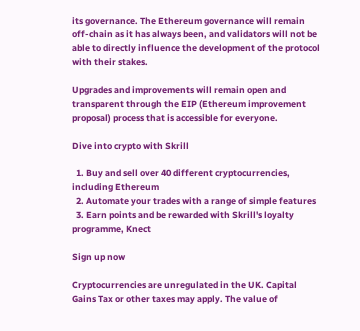its governance. The Ethereum governance will remain off-chain as it has always been, and validators will not be able to directly influence the development of the protocol with their stakes.

Upgrades and improvements will remain open and transparent through the EIP (Ethereum improvement proposal) process that is accessible for everyone.

Dive into crypto with Skrill

  1. Buy and sell over 40 different cryptocurrencies, including Ethereum
  2. Automate your trades with a range of simple features
  3. Earn points and be rewarded with Skrill's loyalty programme, Knect

Sign up now

Cryptocurrencies are unregulated in the UK. Capital Gains Tax or other taxes may apply. The value of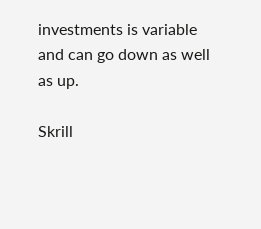investments is variable and can go down as well as up.

Skrill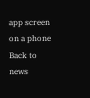app screen on a phone
Back to news